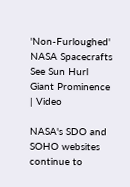'Non-Furloughed' NASA Spacecrafts See Sun Hurl Giant Prominence | Video

NASA's SDO and SOHO websites continue to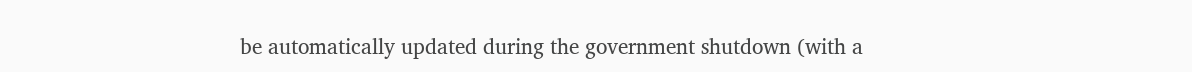be automatically updated during the government shutdown (with a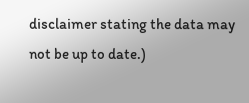disclaimer stating the data may not be up to date.)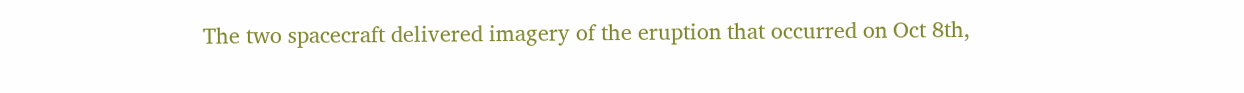The two spacecraft delivered imagery of the eruption that occurred on Oct 8th,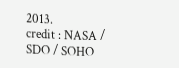2013.
credit : NASA / SDO / SOHO